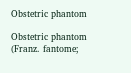Obstetric phantom

Obstetric phantom (Franz. fantome;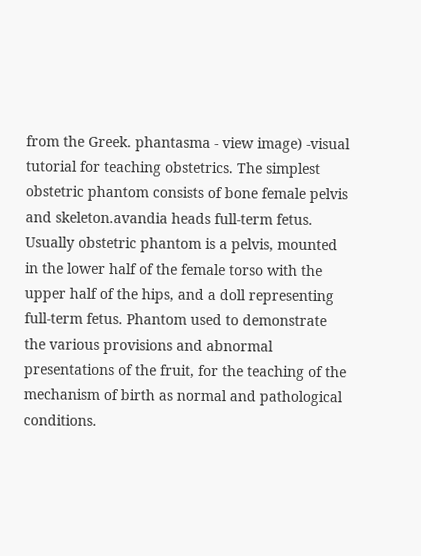from the Greek. phantasma - view image) -visual tutorial for teaching obstetrics. The simplest obstetric phantom consists of bone female pelvis and skeleton.avandia heads full-term fetus. Usually obstetric phantom is a pelvis, mounted in the lower half of the female torso with the upper half of the hips, and a doll representing full-term fetus. Phantom used to demonstrate the various provisions and abnormal presentations of the fruit, for the teaching of the mechanism of birth as normal and pathological conditions.